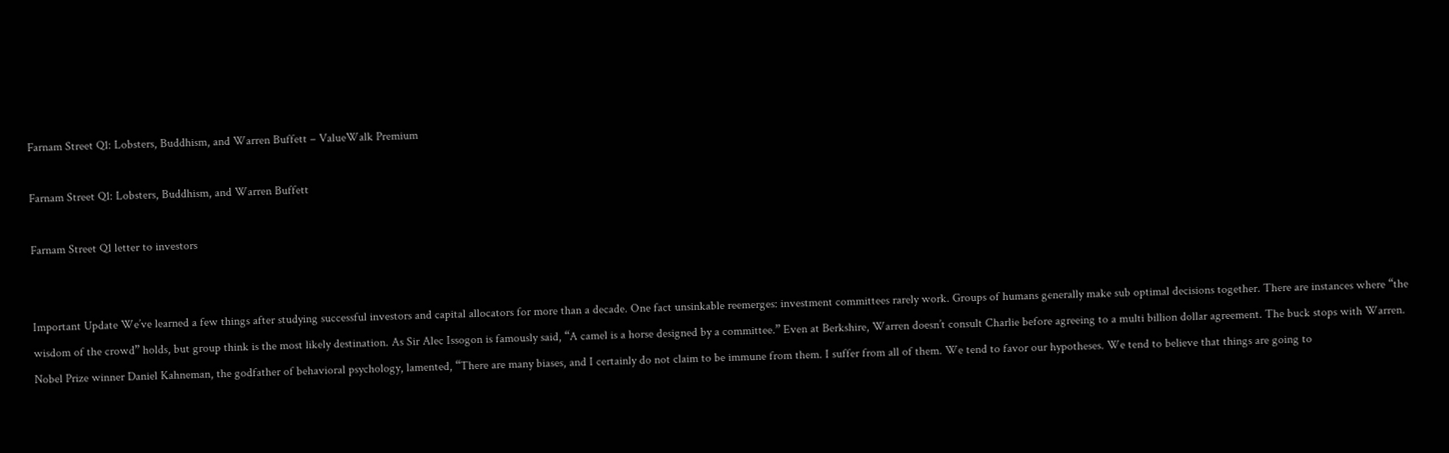Farnam Street Q1: Lobsters, Buddhism, and Warren Buffett – ValueWalk Premium

Farnam Street Q1: Lobsters, Buddhism, and Warren Buffett

Farnam Street Q1 letter to investors


Important Update We’ve learned a few things after studying successful investors and capital allocators for more than a decade. One fact unsinkable reemerges: investment committees rarely work. Groups of humans generally make sub optimal decisions together. There are instances where “the wisdom of the crowd” holds, but group think is the most likely destination. As Sir Alec Issogon is famously said, “A camel is a horse designed by a committee.” Even at Berkshire, Warren doesn’t consult Charlie before agreeing to a multi billion dollar agreement. The buck stops with Warren. Nobel Prize winner Daniel Kahneman, the godfather of behavioral psychology, lamented, “There are many biases, and I certainly do not claim to be immune from them. I suffer from all of them. We tend to favor our hypotheses. We tend to believe that things are going to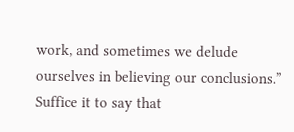work, and sometimes we delude ourselves in believing our conclusions.” Suffice it to say that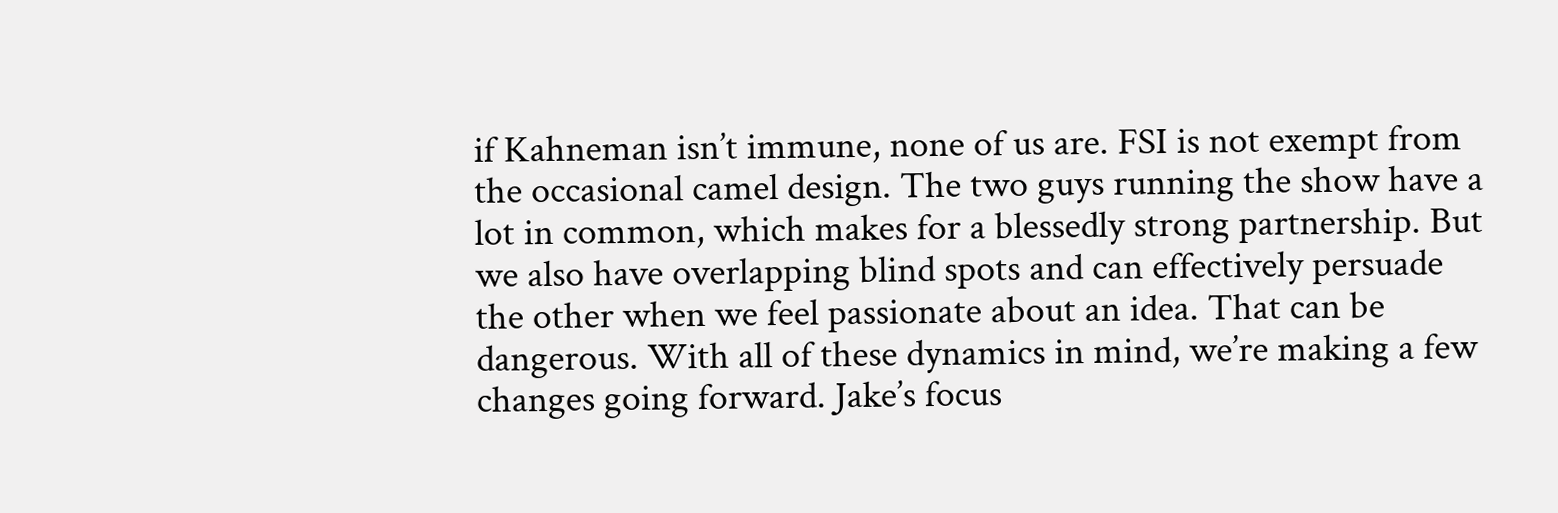if Kahneman isn’t immune, none of us are. FSI is not exempt from the occasional camel design. The two guys running the show have a lot in common, which makes for a blessedly strong partnership. But we also have overlapping blind spots and can effectively persuade the other when we feel passionate about an idea. That can be dangerous. With all of these dynamics in mind, we’re making a few changes going forward. Jake’s focus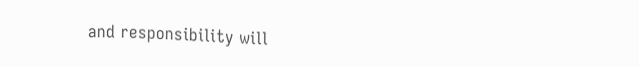and responsibility will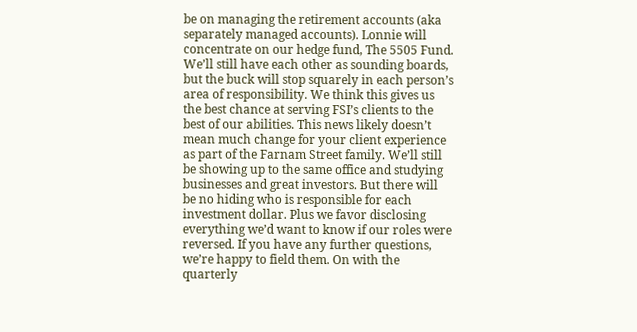be on managing the retirement accounts (aka separately managed accounts). Lonnie will concentrate on our hedge fund, The 5505 Fund. We’ll still have each other as sounding boards, but the buck will stop squarely in each person’s area of responsibility. We think this gives us the best chance at serving FSI’s clients to the best of our abilities. This news likely doesn’t mean much change for your client experience as part of the Farnam Street family. We’ll still be showing up to the same office and studying businesses and great investors. But there will be no hiding who is responsible for each investment dollar. Plus we favor disclosing everything we’d want to know if our roles were reversed. If you have any further questions, we’re happy to field them. On with the quarterly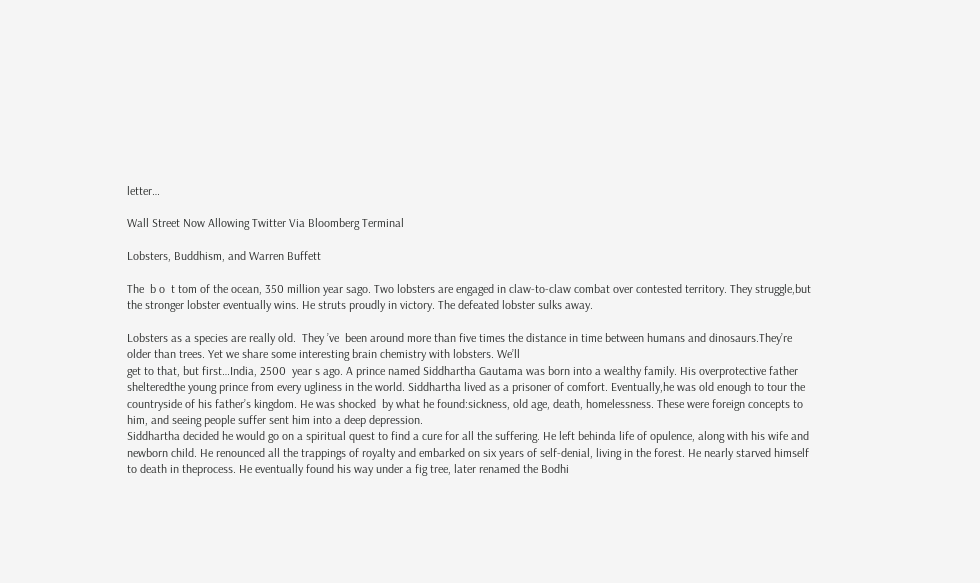letter…

Wall Street Now Allowing Twitter Via Bloomberg Terminal

Lobsters, Buddhism, and Warren Buffett

The  b o  t tom of the ocean, 350 million year sago. Two lobsters are engaged in claw-to-claw combat over contested territory. They struggle,but the stronger lobster eventually wins. He struts proudly in victory. The defeated lobster sulks away.

Lobsters as a species are really old.  They ’ve  been around more than five times the distance in time between humans and dinosaurs.They’re older than trees. Yet we share some interesting brain chemistry with lobsters. We’ll
get to that, but first…India, 2500  year s ago. A prince named Siddhartha Gautama was born into a wealthy family. His overprotective father shelteredthe young prince from every ugliness in the world. Siddhartha lived as a prisoner of comfort. Eventually,he was old enough to tour the countryside of his father’s kingdom. He was shocked  by what he found:sickness, old age, death, homelessness. These were foreign concepts to him, and seeing people suffer sent him into a deep depression.
Siddhartha decided he would go on a spiritual quest to find a cure for all the suffering. He left behinda life of opulence, along with his wife and newborn child. He renounced all the trappings of royalty and embarked on six years of self-denial, living in the forest. He nearly starved himself to death in theprocess. He eventually found his way under a fig tree, later renamed the Bodhi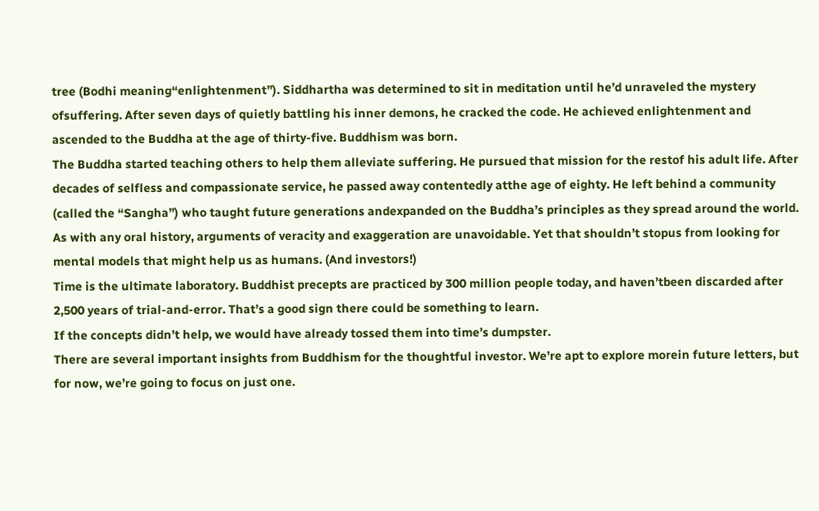tree (Bodhi meaning“enlightenment”). Siddhartha was determined to sit in meditation until he’d unraveled the mystery ofsuffering. After seven days of quietly battling his inner demons, he cracked the code. He achieved enlightenment and ascended to the Buddha at the age of thirty-five. Buddhism was born.
The Buddha started teaching others to help them alleviate suffering. He pursued that mission for the restof his adult life. After decades of selfless and compassionate service, he passed away contentedly atthe age of eighty. He left behind a community (called the “Sangha”) who taught future generations andexpanded on the Buddha’s principles as they spread around the world.
As with any oral history, arguments of veracity and exaggeration are unavoidable. Yet that shouldn’t stopus from looking for mental models that might help us as humans. (And investors!)
Time is the ultimate laboratory. Buddhist precepts are practiced by 300 million people today, and haven’tbeen discarded after 2,500 years of trial-and-error. That’s a good sign there could be something to learn.
If the concepts didn’t help, we would have already tossed them into time’s dumpster.
There are several important insights from Buddhism for the thoughtful investor. We’re apt to explore morein future letters, but for now, we’re going to focus on just one.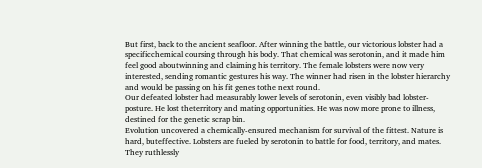But first, back to the ancient seafloor. After winning the battle, our victorious lobster had a specificchemical coursing through his body. That chemical was serotonin, and it made him feel good aboutwinning and claiming his territory. The female lobsters were now very interested, sending romantic gestures his way. The winner had risen in the lobster hierarchy and would be passing on his fit genes tothe next round.
Our defeated lobster had measurably lower levels of serotonin, even visibly bad lobster-posture. He lost theterritory and mating opportunities. He was now more prone to illness, destined for the genetic scrap bin.
Evolution uncovered a chemically-ensured mechanism for survival of the fittest. Nature is hard, buteffective. Lobsters are fueled by serotonin to battle for food, territory, and mates. They ruthlessly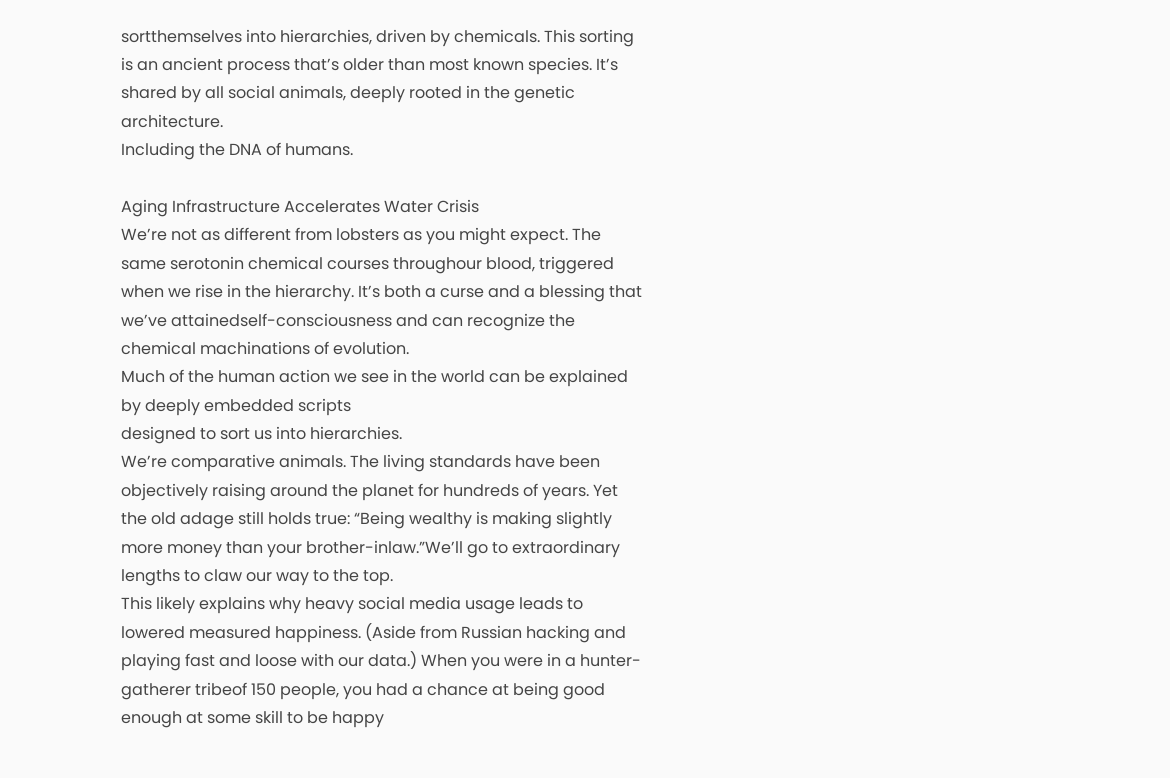sortthemselves into hierarchies, driven by chemicals. This sorting is an ancient process that’s older than most known species. It’s shared by all social animals, deeply rooted in the genetic architecture.
Including the DNA of humans.

Aging Infrastructure Accelerates Water Crisis
We’re not as different from lobsters as you might expect. The same serotonin chemical courses throughour blood, triggered when we rise in the hierarchy. It’s both a curse and a blessing that we’ve attainedself-consciousness and can recognize the chemical machinations of evolution.
Much of the human action we see in the world can be explained by deeply embedded scripts
designed to sort us into hierarchies.
We’re comparative animals. The living standards have been objectively raising around the planet for hundreds of years. Yet the old adage still holds true: “Being wealthy is making slightly more money than your brother-inlaw.”We’ll go to extraordinary lengths to claw our way to the top.
This likely explains why heavy social media usage leads to lowered measured happiness. (Aside from Russian hacking and playing fast and loose with our data.) When you were in a hunter-gatherer tribeof 150 people, you had a chance at being good enough at some skill to be happy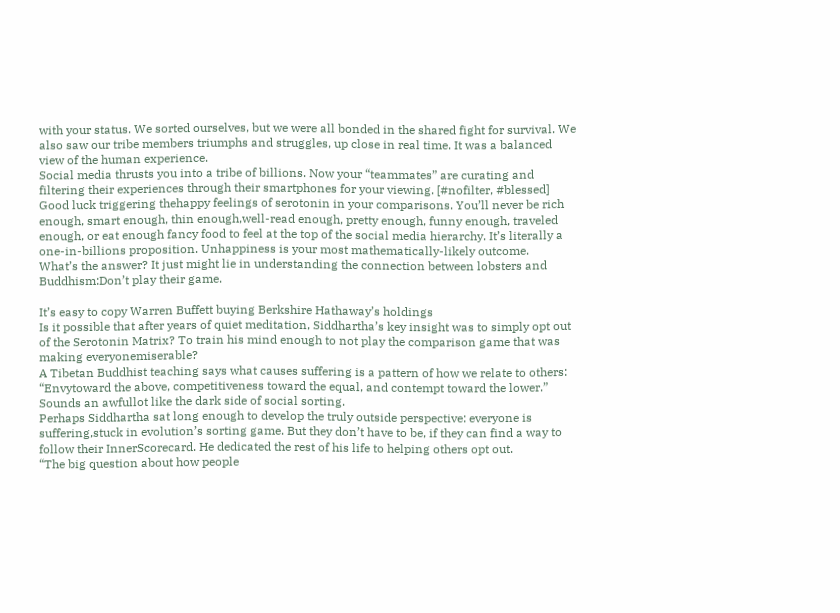with your status. We sorted ourselves, but we were all bonded in the shared fight for survival. We also saw our tribe members triumphs and struggles, up close in real time. It was a balanced view of the human experience.
Social media thrusts you into a tribe of billions. Now your “teammates” are curating and filtering their experiences through their smartphones for your viewing. [#nofilter, #blessed] Good luck triggering thehappy feelings of serotonin in your comparisons. You’ll never be rich enough, smart enough, thin enough,well-read enough, pretty enough, funny enough, traveled enough, or eat enough fancy food to feel at the top of the social media hierarchy. It’s literally a one-in-billions proposition. Unhappiness is your most mathematically-likely outcome.
What’s the answer? It just might lie in understanding the connection between lobsters and Buddhism:Don’t play their game.

It’s easy to copy Warren Buffett buying Berkshire Hathaway’s holdings
Is it possible that after years of quiet meditation, Siddhartha’s key insight was to simply opt out of the Serotonin Matrix? To train his mind enough to not play the comparison game that was making everyonemiserable?
A Tibetan Buddhist teaching says what causes suffering is a pattern of how we relate to others: “Envytoward the above, competitiveness toward the equal, and contempt toward the lower.” Sounds an awfullot like the dark side of social sorting.
Perhaps Siddhartha sat long enough to develop the truly outside perspective: everyone is suffering,stuck in evolution’s sorting game. But they don’t have to be, if they can find a way to follow their InnerScorecard. He dedicated the rest of his life to helping others opt out.
“The big question about how people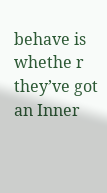behave is whethe r they’ve got an Inner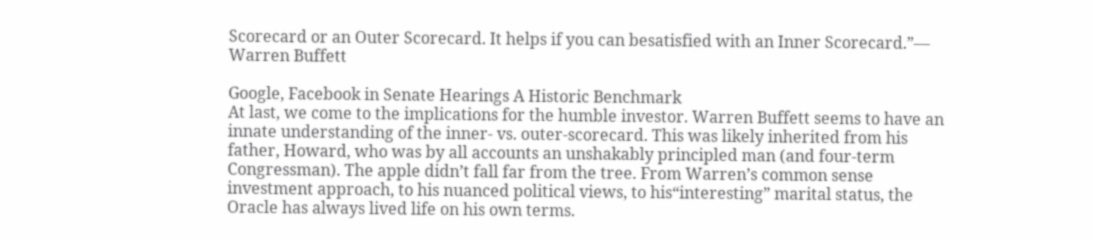Scorecard or an Outer Scorecard. It helps if you can besatisfied with an Inner Scorecard.”— Warren Buffett

Google, Facebook in Senate Hearings A Historic Benchmark
At last, we come to the implications for the humble investor. Warren Buffett seems to have an innate understanding of the inner- vs. outer-scorecard. This was likely inherited from his father, Howard, who was by all accounts an unshakably principled man (and four-term Congressman). The apple didn’t fall far from the tree. From Warren’s common sense investment approach, to his nuanced political views, to his“interesting” marital status, the Oracle has always lived life on his own terms.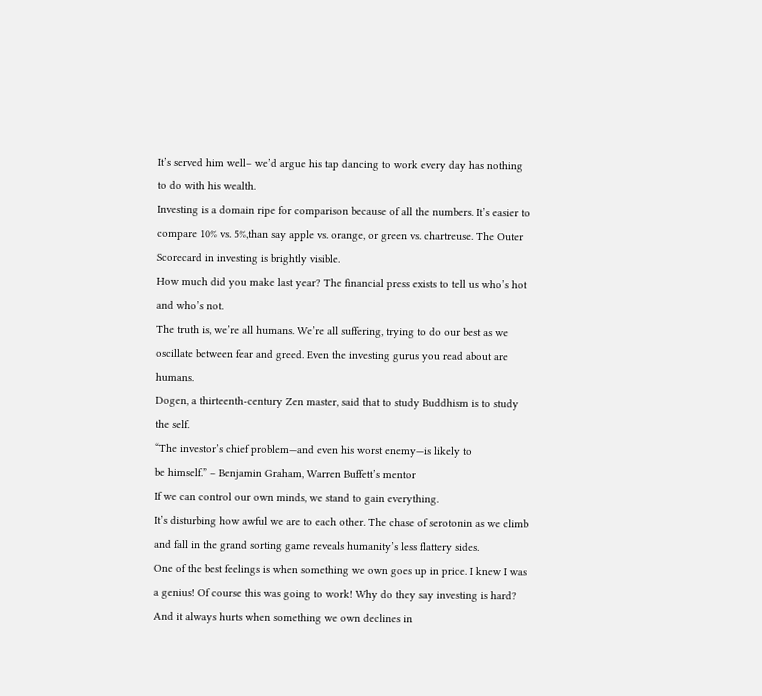It’s served him well– we’d argue his tap dancing to work every day has nothing to do with his wealth.
Investing is a domain ripe for comparison because of all the numbers. It’s easier to compare 10% vs. 5%,than say apple vs. orange, or green vs. chartreuse. The Outer Scorecard in investing is brightly visible.
How much did you make last year? The financial press exists to tell us who’s hot and who’s not.
The truth is, we’re all humans. We’re all suffering, trying to do our best as we oscillate between fear and greed. Even the investing gurus you read about are humans.
Dogen, a thirteenth-century Zen master, said that to study Buddhism is to study the self.
“The investor’s chief problem—and even his worst enemy—is likely to
be himself.” – Benjamin Graham, Warren Buffett’s mentor
If we can control our own minds, we stand to gain everything.
It’s disturbing how awful we are to each other. The chase of serotonin as we climb and fall in the grand sorting game reveals humanity’s less flattery sides.
One of the best feelings is when something we own goes up in price. I knew I was a genius! Of course this was going to work! Why do they say investing is hard?
And it always hurts when something we own declines in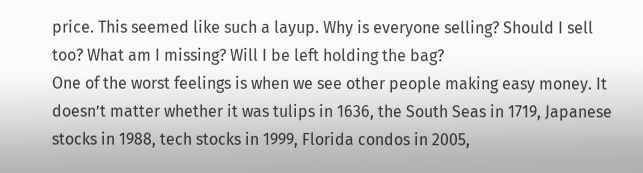price. This seemed like such a layup. Why is everyone selling? Should I sell too? What am I missing? Will I be left holding the bag?
One of the worst feelings is when we see other people making easy money. It doesn’t matter whether it was tulips in 1636, the South Seas in 1719, Japanese stocks in 1988, tech stocks in 1999, Florida condos in 2005,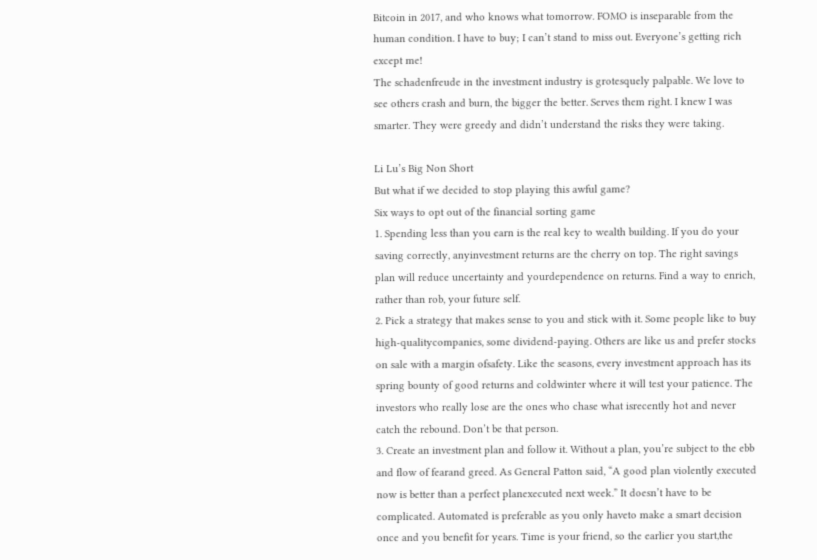Bitcoin in 2017, and who knows what tomorrow. FOMO is inseparable from the human condition. I have to buy; I can’t stand to miss out. Everyone’s getting rich except me!
The schadenfreude in the investment industry is grotesquely palpable. We love to see others crash and burn, the bigger the better. Serves them right. I knew I was smarter. They were greedy and didn’t understand the risks they were taking.

Li Lu’s Big Non Short
But what if we decided to stop playing this awful game?
Six ways to opt out of the financial sorting game
1. Spending less than you earn is the real key to wealth building. If you do your saving correctly, anyinvestment returns are the cherry on top. The right savings plan will reduce uncertainty and yourdependence on returns. Find a way to enrich, rather than rob, your future self.
2. Pick a strategy that makes sense to you and stick with it. Some people like to buy high-qualitycompanies, some dividend-paying. Others are like us and prefer stocks on sale with a margin ofsafety. Like the seasons, every investment approach has its spring bounty of good returns and coldwinter where it will test your patience. The investors who really lose are the ones who chase what isrecently hot and never catch the rebound. Don’t be that person.
3. Create an investment plan and follow it. Without a plan, you’re subject to the ebb and flow of fearand greed. As General Patton said, “A good plan violently executed now is better than a perfect planexecuted next week.” It doesn’t have to be complicated. Automated is preferable as you only haveto make a smart decision once and you benefit for years. Time is your friend, so the earlier you start,the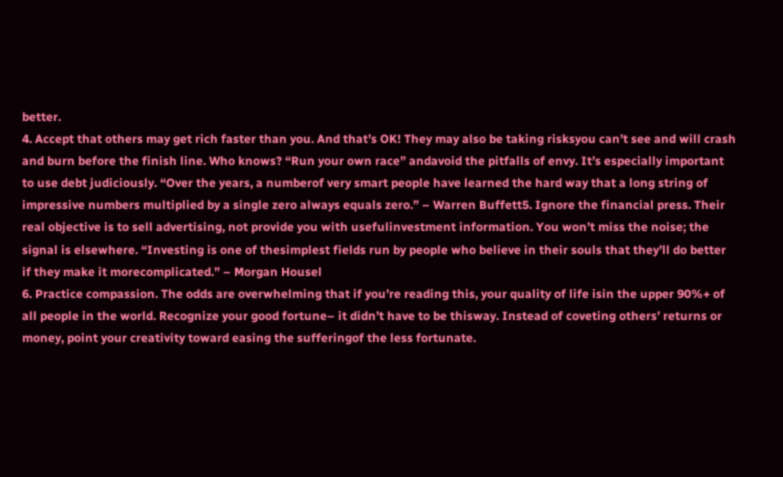better.
4. Accept that others may get rich faster than you. And that’s OK! They may also be taking risksyou can’t see and will crash and burn before the finish line. Who knows? “Run your own race” andavoid the pitfalls of envy. It’s especially important to use debt judiciously. “Over the years, a numberof very smart people have learned the hard way that a long string of impressive numbers multiplied by a single zero always equals zero.” – Warren Buffett5. Ignore the financial press. Their real objective is to sell advertising, not provide you with usefulinvestment information. You won’t miss the noise; the signal is elsewhere. “Investing is one of thesimplest fields run by people who believe in their souls that they’ll do better if they make it morecomplicated.” – Morgan Housel
6. Practice compassion. The odds are overwhelming that if you’re reading this, your quality of life isin the upper 90%+ of all people in the world. Recognize your good fortune– it didn’t have to be thisway. Instead of coveting others’ returns or money, point your creativity toward easing the sufferingof the less fortunate.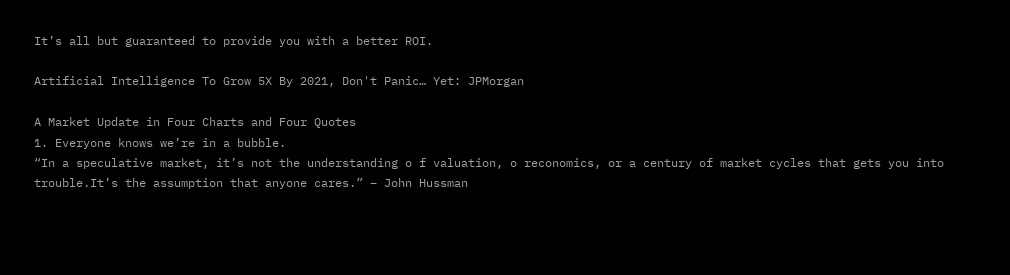It’s all but guaranteed to provide you with a better ROI.

Artificial Intelligence To Grow 5X By 2021, Don't Panic… Yet: JPMorgan

A Market Update in Four Charts and Four Quotes
1. Everyone knows we’re in a bubble.
“In a speculative market, it’s not the understanding o f valuation, o reconomics, or a century of market cycles that gets you into trouble.It’s the assumption that anyone cares.” – John Hussman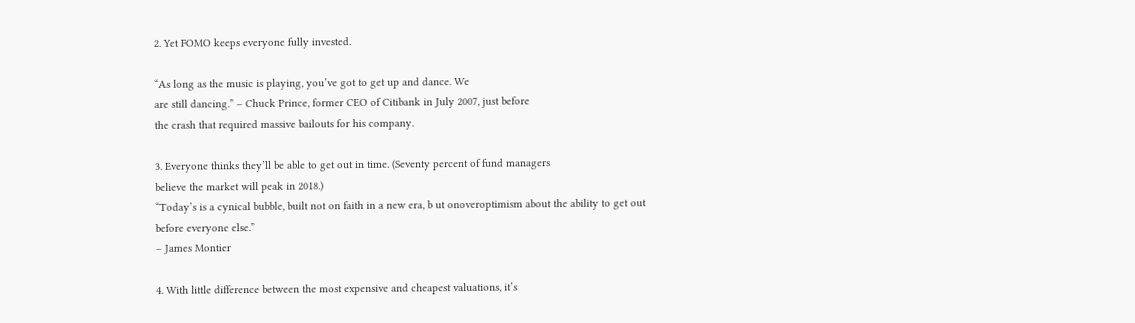2. Yet FOMO keeps everyone fully invested.

“As long as the music is playing, you’ve got to get up and dance. We
are still dancing.” – Chuck Prince, former CEO of Citibank in July 2007, just before
the crash that required massive bailouts for his company.

3. Everyone thinks they’ll be able to get out in time. (Seventy percent of fund managers
believe the market will peak in 2018.)
“Today’s is a cynical bubble, built not on faith in a new era, b ut onoveroptimism about the ability to get out before everyone else.”
– James Montier

4. With little difference between the most expensive and cheapest valuations, it’s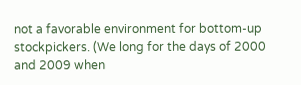not a favorable environment for bottom-up stockpickers. (We long for the days of 2000
and 2009 when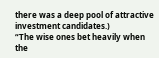there was a deep pool of attractive investment candidates.)
“The wise ones bet heavily when the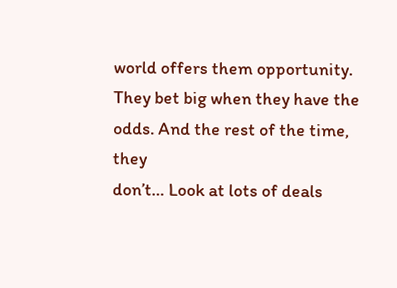world offers them opportunity.
They bet big when they have the odds. And the rest of the time, they
don’t… Look at lots of deals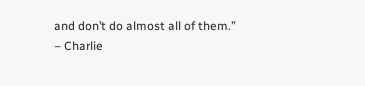and don’t do almost all of them.”
– Charlie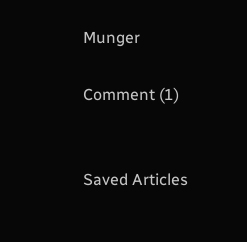Munger

Comment (1)


Saved Articles